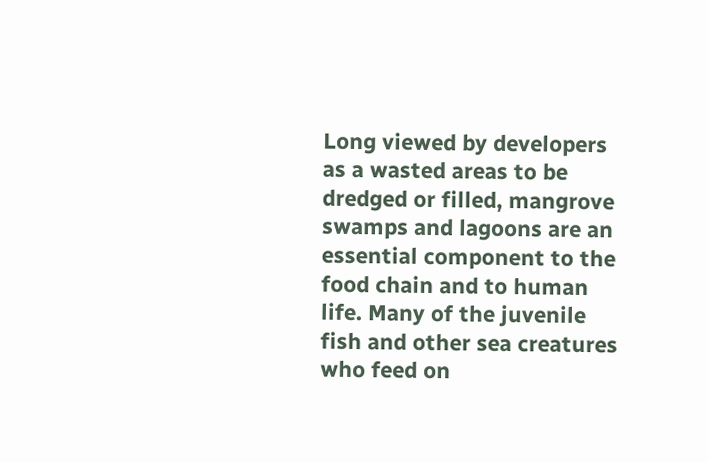Long viewed by developers as a wasted areas to be dredged or filled, mangrove swamps and lagoons are an essential component to the food chain and to human life. Many of the juvenile fish and other sea creatures who feed on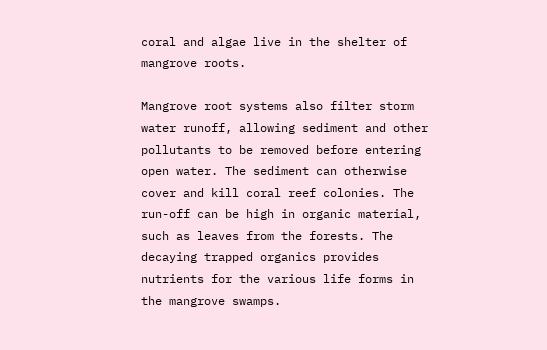coral and algae live in the shelter of mangrove roots.

Mangrove root systems also filter storm water runoff, allowing sediment and other pollutants to be removed before entering open water. The sediment can otherwise cover and kill coral reef colonies. The run-off can be high in organic material, such as leaves from the forests. The decaying trapped organics provides nutrients for the various life forms in the mangrove swamps.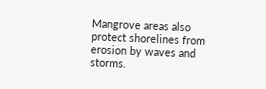Mangrove areas also protect shorelines from erosion by waves and storms.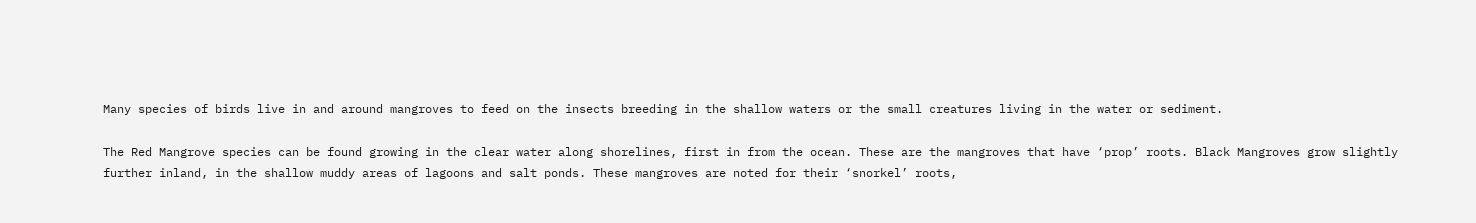Many species of birds live in and around mangroves to feed on the insects breeding in the shallow waters or the small creatures living in the water or sediment.

The Red Mangrove species can be found growing in the clear water along shorelines, first in from the ocean. These are the mangroves that have ‘prop’ roots. Black Mangroves grow slightly further inland, in the shallow muddy areas of lagoons and salt ponds. These mangroves are noted for their ‘snorkel’ roots,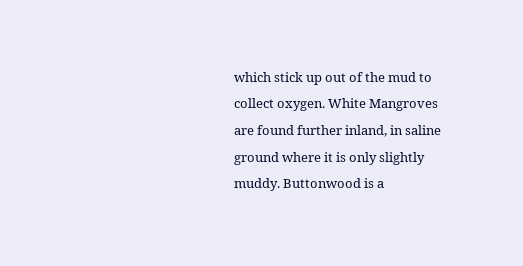which stick up out of the mud to collect oxygen. White Mangroves are found further inland, in saline ground where it is only slightly muddy. Buttonwood is a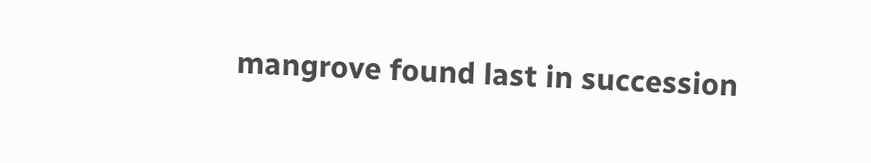mangrove found last in succession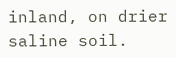inland, on drier saline soil.